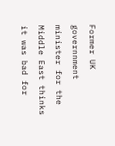Former UK governnment minister for the Middle East thinks it was bad for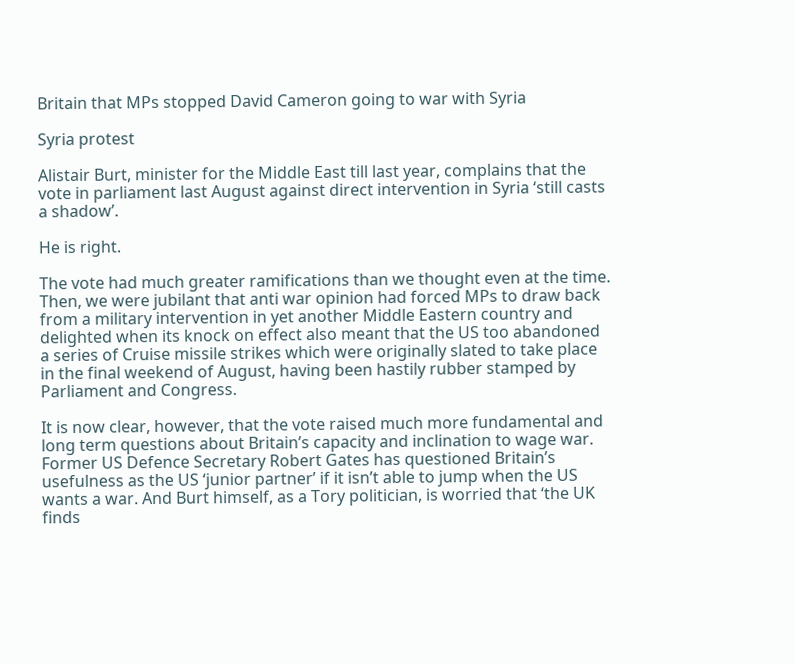Britain that MPs stopped David Cameron going to war with Syria

Syria protest

Alistair Burt, minister for the Middle East till last year, complains that the vote in parliament last August against direct intervention in Syria ‘still casts a shadow’.

He is right.

The vote had much greater ramifications than we thought even at the time. Then, we were jubilant that anti war opinion had forced MPs to draw back from a military intervention in yet another Middle Eastern country and delighted when its knock on effect also meant that the US too abandoned a series of Cruise missile strikes which were originally slated to take place in the final weekend of August, having been hastily rubber stamped by Parliament and Congress.

It is now clear, however, that the vote raised much more fundamental and long term questions about Britain’s capacity and inclination to wage war. Former US Defence Secretary Robert Gates has questioned Britain’s usefulness as the US ‘junior partner’ if it isn’t able to jump when the US wants a war. And Burt himself, as a Tory politician, is worried that ‘the UK finds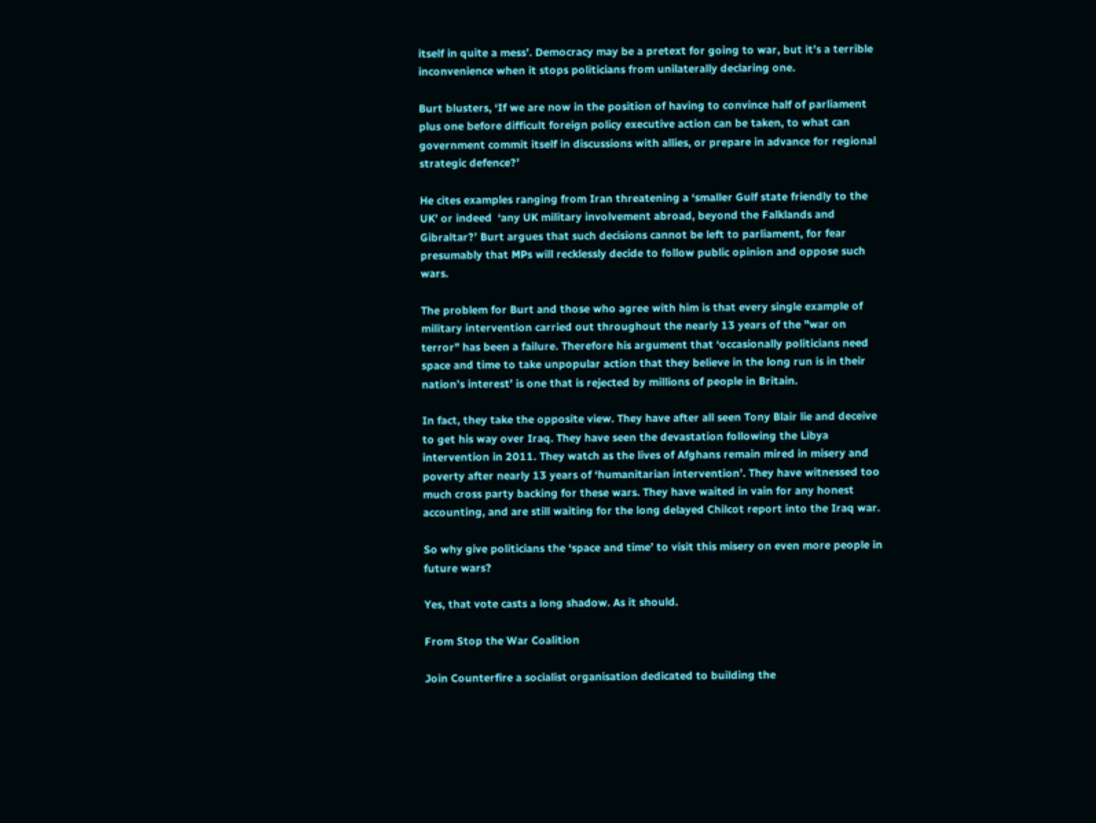itself in quite a mess’. Democracy may be a pretext for going to war, but it’s a terrible inconvenience when it stops politicians from unilaterally declaring one.

Burt blusters, ‘If we are now in the position of having to convince half of parliament plus one before difficult foreign policy executive action can be taken, to what can government commit itself in discussions with allies, or prepare in advance for regional strategic defence?’

He cites examples ranging from Iran threatening a ‘smaller Gulf state friendly to the UK’ or indeed  ‘any UK military involvement abroad, beyond the Falklands and Gibraltar?’ Burt argues that such decisions cannot be left to parliament, for fear presumably that MPs will recklessly decide to follow public opinion and oppose such wars.

The problem for Burt and those who agree with him is that every single example of military intervention carried out throughout the nearly 13 years of the "war on terror" has been a failure. Therefore his argument that ‘occasionally politicians need space and time to take unpopular action that they believe in the long run is in their nation’s interest’ is one that is rejected by millions of people in Britain.

In fact, they take the opposite view. They have after all seen Tony Blair lie and deceive to get his way over Iraq. They have seen the devastation following the Libya intervention in 2011. They watch as the lives of Afghans remain mired in misery and poverty after nearly 13 years of ‘humanitarian intervention’. They have witnessed too much cross party backing for these wars. They have waited in vain for any honest accounting, and are still waiting for the long delayed Chilcot report into the Iraq war.

So why give politicians the ‘space and time’ to visit this misery on even more people in future wars?

Yes, that vote casts a long shadow. As it should.

From Stop the War Coalition

Join Counterfire a socialist organisation dedicated to building the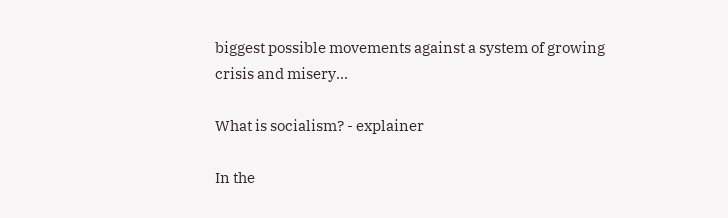biggest possible movements against a system of growing crisis and misery...

What is socialism? - explainer

In the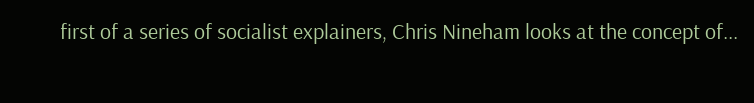first of a series of socialist explainers, Chris Nineham looks at the concept of...